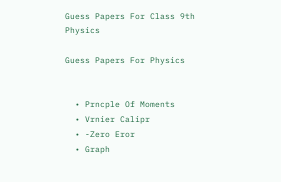Guess Papers For Class 9th Physics

Guess Papers For Physics


  • Prncple Of Moments
  • Vrnier Calipr
  • -Zero Eror
  • Graph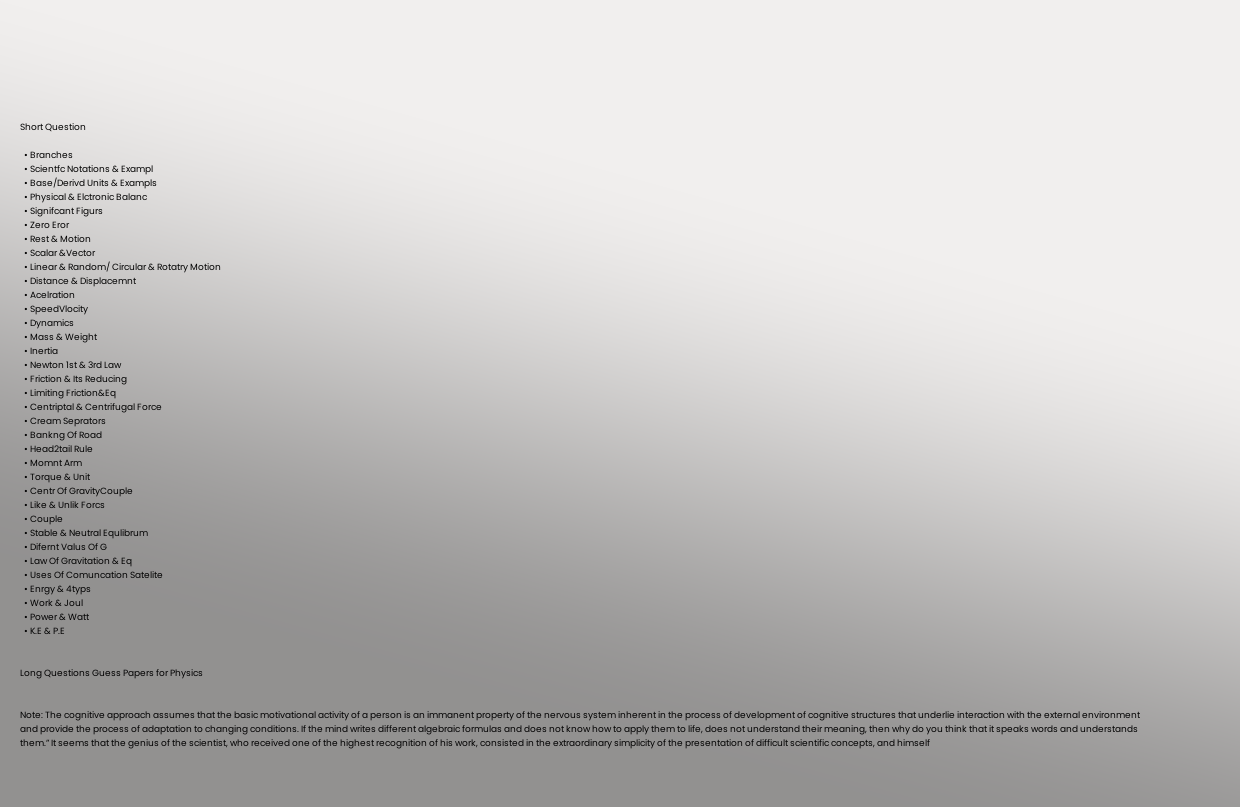Short Question

  • Branches
  • Scientfc Notations & Exampl
  • Base/Derivd Units & Exampls
  • Physical & Elctronic Balanc
  • Signifcant Figurs
  • Zero Eror
  • Rest & Motion
  • Scalar &Vector
  • Linear & Random/ Circular & Rotatry Motion
  • Distance & Displacemnt
  • Acelration
  • SpeedVlocity
  • Dynamics
  • Mass & Weight
  • Inertia
  • Newton 1st & 3rd Law
  • Friction & Its Reducing
  • Limiting Friction&Eq
  • Centriptal & Centrifugal Force
  • Cream Seprators
  • Bankng Of Road
  • Head2tail Rule
  • Momnt Arm
  • Torque & Unit
  • Centr Of GravityCouple
  • Like & Unlik Forcs
  • Couple
  • Stable & Neutral Equlibrum
  • Difernt Valus Of G
  • Law Of Gravitation & Eq
  • Uses Of Comuncation Satelite
  • Enrgy & 4typs
  • Work & Joul
  • Power & Watt
  • K.E & P.E


Long Questions Guess Papers for Physics


Note: The cognitive approach assumes that the basic motivational activity of a person is an immanent property of the nervous system inherent in the process of development of cognitive structures that underlie interaction with the external environment and provide the process of adaptation to changing conditions. If the mind writes different algebraic formulas and does not know how to apply them to life, does not understand their meaning, then why do you think that it speaks words and understands them.” It seems that the genius of the scientist, who received one of the highest recognition of his work, consisted in the extraordinary simplicity of the presentation of difficult scientific concepts, and himself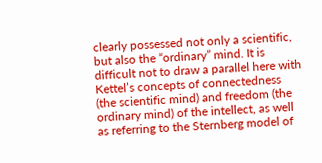clearly possessed not only a scientific, but also the “ordinary” mind. It is difficult not to draw a parallel here with Kettel’s concepts of connectedness (the scientific mind) and freedom (the ordinary mind) of the intellect, as well as referring to the Sternberg model of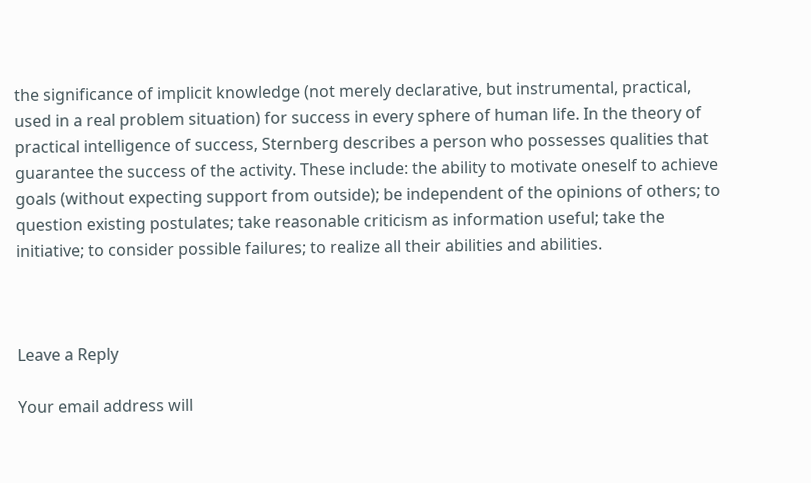the significance of implicit knowledge (not merely declarative, but instrumental, practical, used in a real problem situation) for success in every sphere of human life. In the theory of practical intelligence of success, Sternberg describes a person who possesses qualities that guarantee the success of the activity. These include: the ability to motivate oneself to achieve goals (without expecting support from outside); be independent of the opinions of others; to question existing postulates; take reasonable criticism as information useful; take the initiative; to consider possible failures; to realize all their abilities and abilities.



Leave a Reply

Your email address will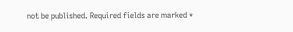not be published. Required fields are marked *